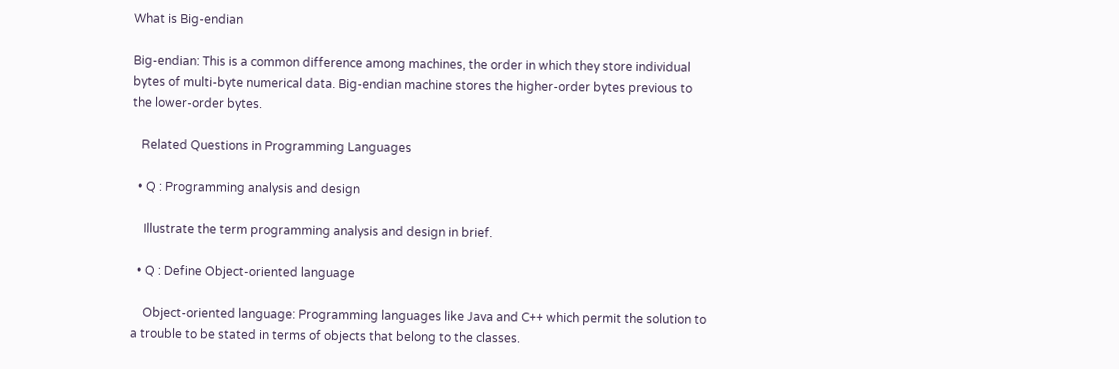What is Big-endian

Big-endian: This is a common difference among machines, the order in which they store individual bytes of multi-byte numerical data. Big-endian machine stores the higher-order bytes previous to the lower-order bytes.

   Related Questions in Programming Languages

  • Q : Programming analysis and design

    Illustrate the term programming analysis and design in brief.

  • Q : Define Object-oriented language

    Object-oriented language: Programming languages like Java and C++ which permit the solution to a trouble to be stated in terms of objects that belong to the classes.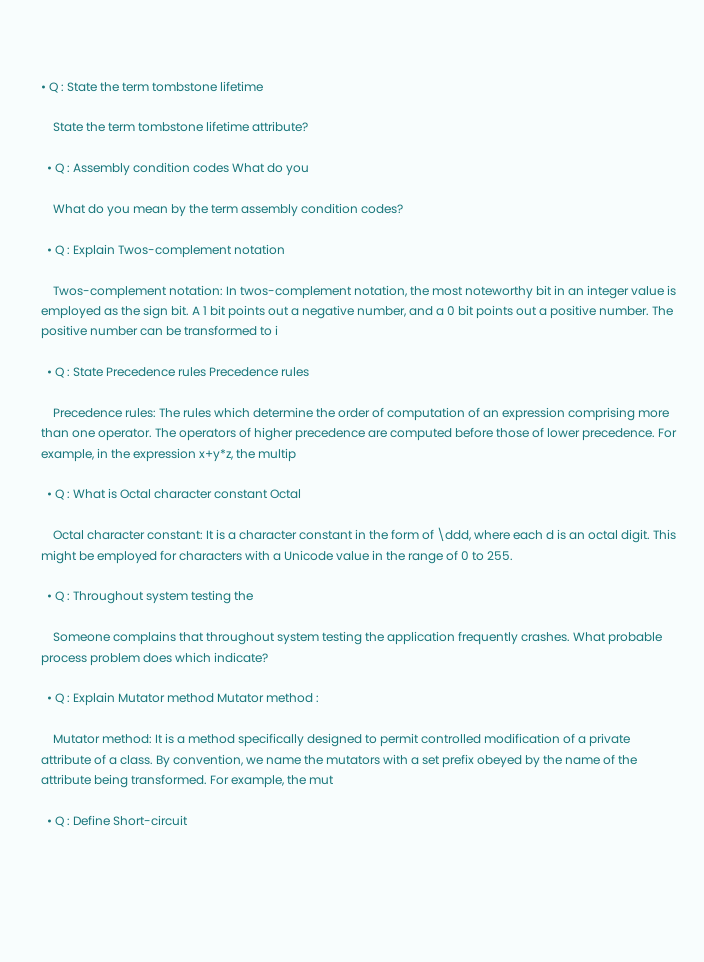• Q : State the term tombstone lifetime

    State the term tombstone lifetime attribute?

  • Q : Assembly condition codes What do you

    What do you mean by the term assembly condition codes?

  • Q : Explain Twos-complement notation

    Twos-complement notation: In twos-complement notation, the most noteworthy bit in an integer value is employed as the sign bit. A 1 bit points out a negative number, and a 0 bit points out a positive number. The positive number can be transformed to i

  • Q : State Precedence rules Precedence rules

    Precedence rules: The rules which determine the order of computation of an expression comprising more than one operator. The operators of higher precedence are computed before those of lower precedence. For example, in the expression x+y*z, the multip

  • Q : What is Octal character constant Octal

    Octal character constant: It is a character constant in the form of \ddd, where each d is an octal digit. This might be employed for characters with a Unicode value in the range of 0 to 255.

  • Q : Throughout system testing the

    Someone complains that throughout system testing the application frequently crashes. What probable process problem does which indicate?

  • Q : Explain Mutator method Mutator method :

    Mutator method: It is a method specifically designed to permit controlled modification of a private attribute of a class. By convention, we name the mutators with a set prefix obeyed by the name of the attribute being transformed. For example, the mut

  • Q : Define Short-circuit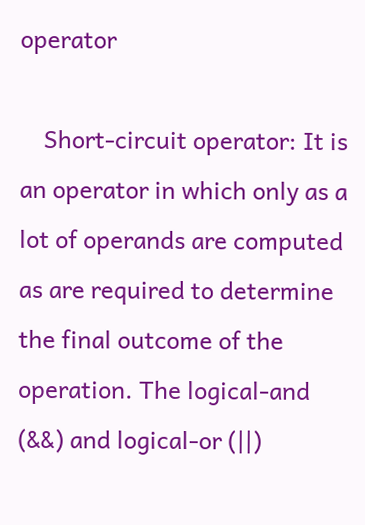operator

    Short-circuit operator: It is an operator in which only as a lot of operands are computed as are required to determine the final outcome of the operation. The logical-and (&&) and logical-or (||)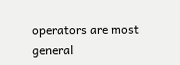operators are most general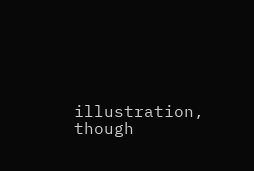illustration, though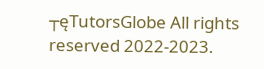┬ęTutorsGlobe All rights reserved 2022-2023.